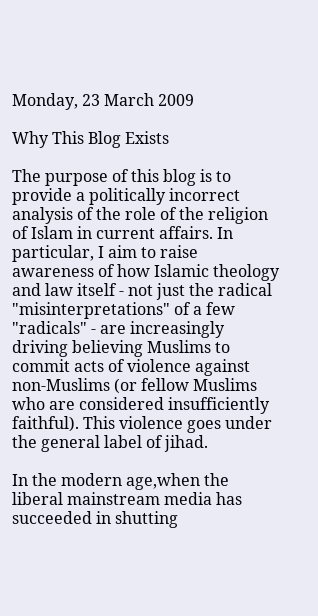Monday, 23 March 2009

Why This Blog Exists

The purpose of this blog is to provide a politically incorrect analysis of the role of the religion of Islam in current affairs. In particular, I aim to raise awareness of how Islamic theology and law itself - not just the radical "misinterpretations" of a few "radicals" - are increasingly driving believing Muslims to commit acts of violence against non-Muslims (or fellow Muslims who are considered insufficiently faithful). This violence goes under the general label of jihad.

In the modern age,when the liberal mainstream media has succeeded in shutting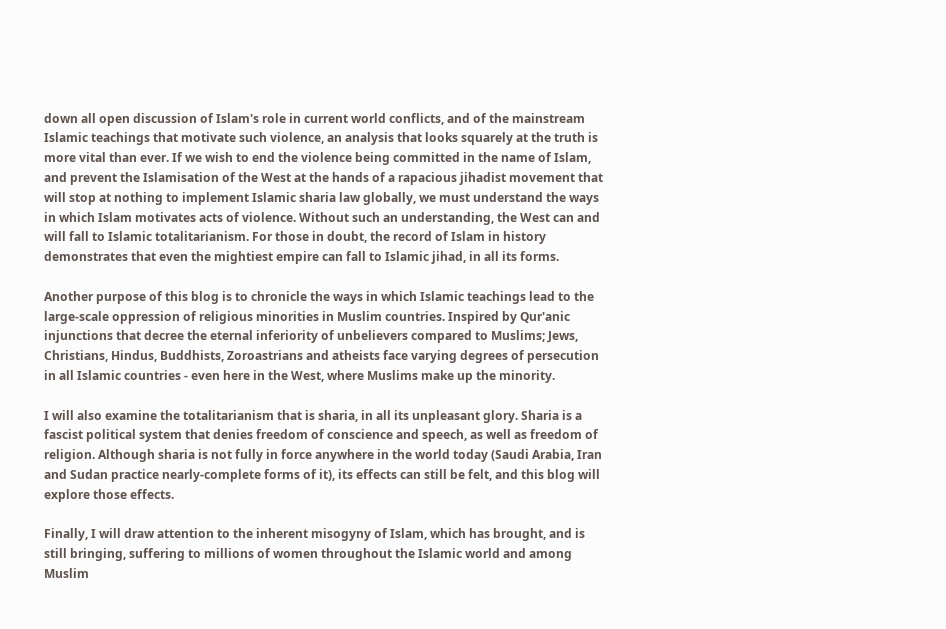down all open discussion of Islam's role in current world conflicts, and of the mainstream Islamic teachings that motivate such violence, an analysis that looks squarely at the truth is more vital than ever. If we wish to end the violence being committed in the name of Islam, and prevent the Islamisation of the West at the hands of a rapacious jihadist movement that will stop at nothing to implement Islamic sharia law globally, we must understand the ways in which Islam motivates acts of violence. Without such an understanding, the West can and will fall to Islamic totalitarianism. For those in doubt, the record of Islam in history demonstrates that even the mightiest empire can fall to Islamic jihad, in all its forms.

Another purpose of this blog is to chronicle the ways in which Islamic teachings lead to the large-scale oppression of religious minorities in Muslim countries. Inspired by Qur'anic injunctions that decree the eternal inferiority of unbelievers compared to Muslims; Jews, Christians, Hindus, Buddhists, Zoroastrians and atheists face varying degrees of persecution in all Islamic countries - even here in the West, where Muslims make up the minority.

I will also examine the totalitarianism that is sharia, in all its unpleasant glory. Sharia is a fascist political system that denies freedom of conscience and speech, as well as freedom of religion. Although sharia is not fully in force anywhere in the world today (Saudi Arabia, Iran and Sudan practice nearly-complete forms of it), its effects can still be felt, and this blog will explore those effects.

Finally, I will draw attention to the inherent misogyny of Islam, which has brought, and is still bringing, suffering to millions of women throughout the Islamic world and among Muslim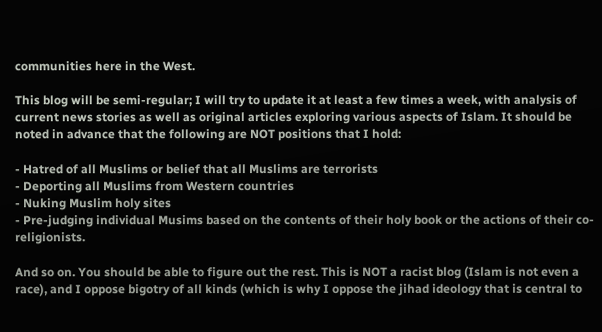communities here in the West.

This blog will be semi-regular; I will try to update it at least a few times a week, with analysis of current news stories as well as original articles exploring various aspects of Islam. It should be noted in advance that the following are NOT positions that I hold:

- Hatred of all Muslims or belief that all Muslims are terrorists
- Deporting all Muslims from Western countries
- Nuking Muslim holy sites
- Pre-judging individual Musims based on the contents of their holy book or the actions of their co-religionists.

And so on. You should be able to figure out the rest. This is NOT a racist blog (Islam is not even a race), and I oppose bigotry of all kinds (which is why I oppose the jihad ideology that is central to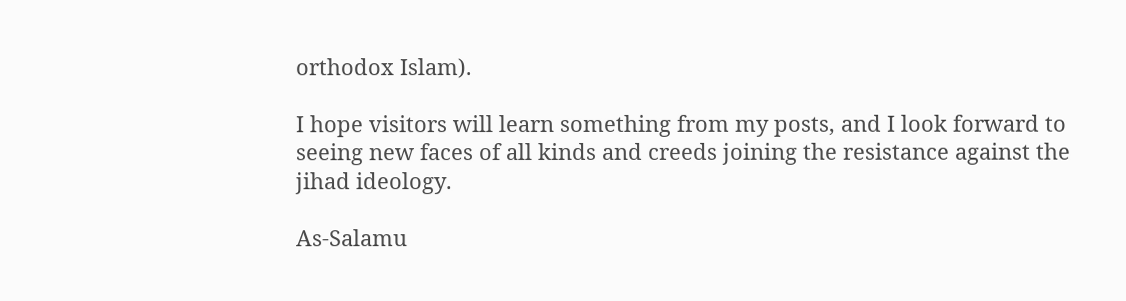orthodox Islam).

I hope visitors will learn something from my posts, and I look forward to seeing new faces of all kinds and creeds joining the resistance against the jihad ideology.

As-Salamu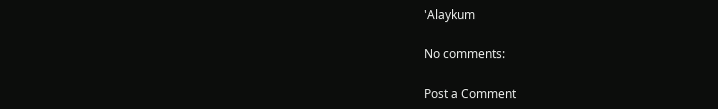'Alaykum

No comments:

Post a Comment